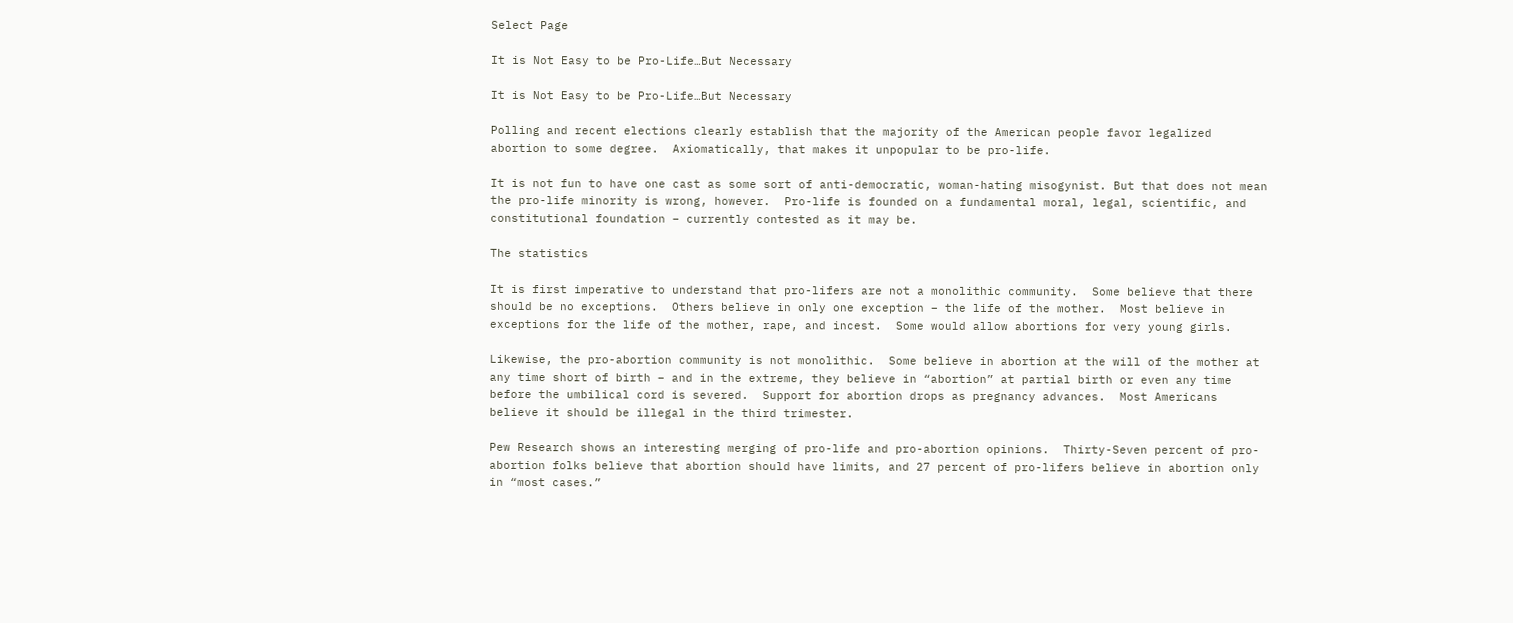Select Page

It is Not Easy to be Pro-Life…But Necessary

It is Not Easy to be Pro-Life…But Necessary

Polling and recent elections clearly establish that the majority of the American people favor legalized abortion to some degree.  Axiomatically, that makes it unpopular to be pro-life.

It is not fun to have one cast as some sort of anti-democratic, woman-hating misogynist. But that does not mean the pro-life minority is wrong, however.  Pro-life is founded on a fundamental moral, legal, scientific, and constitutional foundation – currently contested as it may be.

The statistics

It is first imperative to understand that pro-lifers are not a monolithic community.  Some believe that there should be no exceptions.  Others believe in only one exception – the life of the mother.  Most believe in exceptions for the life of the mother, rape, and incest.  Some would allow abortions for very young girls.

Likewise, the pro-abortion community is not monolithic.  Some believe in abortion at the will of the mother at any time short of birth – and in the extreme, they believe in “abortion” at partial birth or even any time before the umbilical cord is severed.  Support for abortion drops as pregnancy advances.  Most Americans believe it should be illegal in the third trimester.

Pew Research shows an interesting merging of pro-life and pro-abortion opinions.  Thirty-Seven percent of pro-abortion folks believe that abortion should have limits, and 27 percent of pro-lifers believe in abortion only in “most cases.”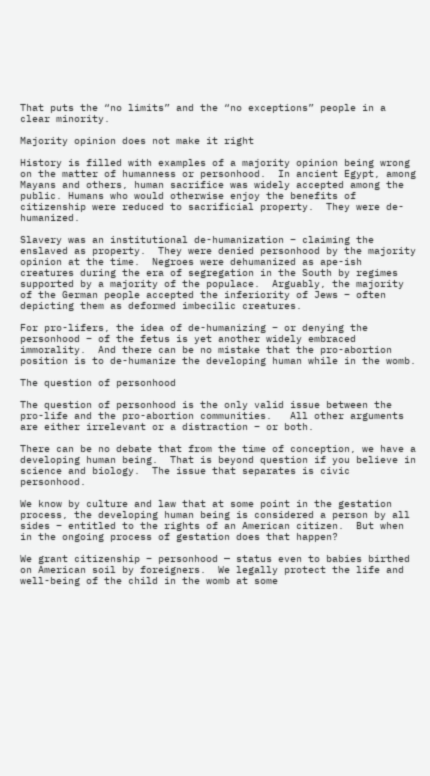That puts the “no limits” and the “no exceptions” people in a clear minority.

Majority opinion does not make it right

History is filled with examples of a majority opinion being wrong on the matter of humanness or personhood.  In ancient Egypt, among Mayans and others, human sacrifice was widely accepted among the public. Humans who would otherwise enjoy the benefits of citizenship were reduced to sacrificial property.  They were de-humanized.

Slavery was an institutional de-humanization – claiming the enslaved as property.  They were denied personhood by the majority opinion at the time.  Negroes were dehumanized as ape-ish creatures during the era of segregation in the South by regimes supported by a majority of the populace.  Arguably, the majority of the German people accepted the inferiority of Jews – often depicting them as deformed imbecilic creatures.

For pro-lifers, the idea of de-humanizing – or denying the personhood – of the fetus is yet another widely embraced immorality.  And there can be no mistake that the pro-abortion position is to de-humanize the developing human while in the womb.

The question of personhood

The question of personhood is the only valid issue between the pro-life and the pro-abortion communities.   All other arguments are either irrelevant or a distraction – or both.

There can be no debate that from the time of conception, we have a developing human being.  That is beyond question if you believe in science and biology.  The issue that separates is civic personhood.

We know by culture and law that at some point in the gestation process, the developing human being is considered a person by all sides – entitled to the rights of an American citizen.  But when in the ongoing process of gestation does that happen?

We grant citizenship – personhood — status even to babies birthed on American soil by foreigners.  We legally protect the life and well-being of the child in the womb at some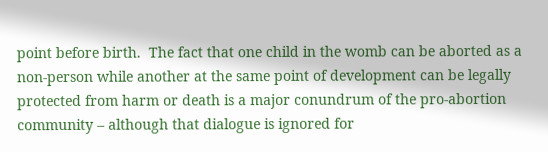point before birth.  The fact that one child in the womb can be aborted as a non-person while another at the same point of development can be legally protected from harm or death is a major conundrum of the pro-abortion community – although that dialogue is ignored for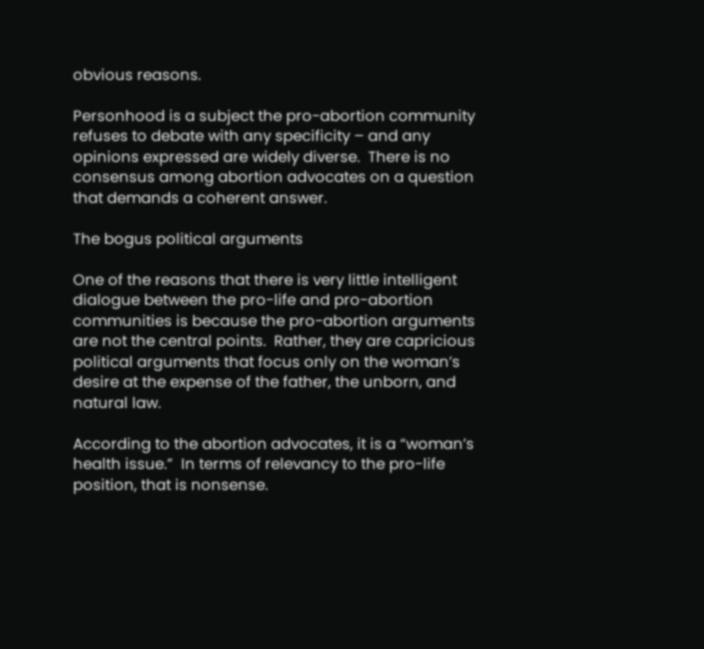obvious reasons.

Personhood is a subject the pro-abortion community refuses to debate with any specificity – and any opinions expressed are widely diverse.  There is no consensus among abortion advocates on a question that demands a coherent answer.

The bogus political arguments

One of the reasons that there is very little intelligent dialogue between the pro-life and pro-abortion communities is because the pro-abortion arguments are not the central points.  Rather, they are capricious political arguments that focus only on the woman’s desire at the expense of the father, the unborn, and natural law.

According to the abortion advocates, it is a “woman’s health issue.”  In terms of relevancy to the pro-life position, that is nonsense.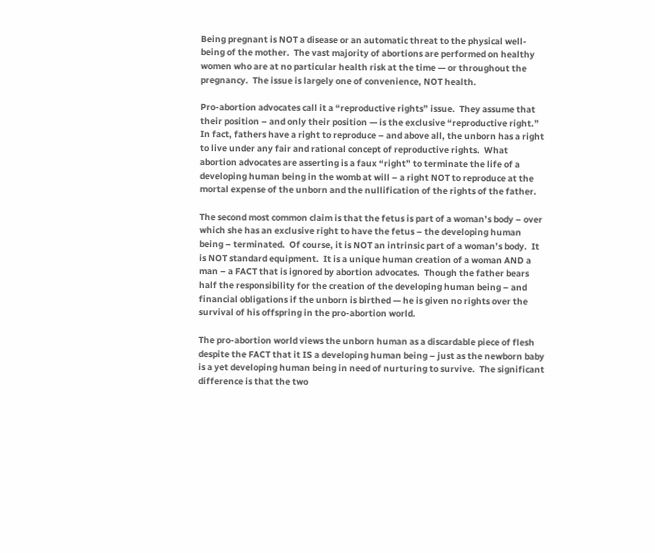Being pregnant is NOT a disease or an automatic threat to the physical well-being of the mother.  The vast majority of abortions are performed on healthy women who are at no particular health risk at the time — or throughout the pregnancy.  The issue is largely one of convenience, NOT health.

Pro-abortion advocates call it a “reproductive rights” issue.  They assume that their position – and only their position — is the exclusive “reproductive right.”  In fact, fathers have a right to reproduce – and above all, the unborn has a right to live under any fair and rational concept of reproductive rights.  What abortion advocates are asserting is a faux “right” to terminate the life of a developing human being in the womb at will – a right NOT to reproduce at the mortal expense of the unborn and the nullification of the rights of the father.

The second most common claim is that the fetus is part of a woman’s body – over which she has an exclusive right to have the fetus – the developing human being – terminated.  Of course, it is NOT an intrinsic part of a woman’s body.  It is NOT standard equipment.  It is a unique human creation of a woman AND a man – a FACT that is ignored by abortion advocates.  Though the father bears half the responsibility for the creation of the developing human being – and financial obligations if the unborn is birthed — he is given no rights over the survival of his offspring in the pro-abortion world.

The pro-abortion world views the unborn human as a discardable piece of flesh despite the FACT that it IS a developing human being – just as the newborn baby is a yet developing human being in need of nurturing to survive.  The significant difference is that the two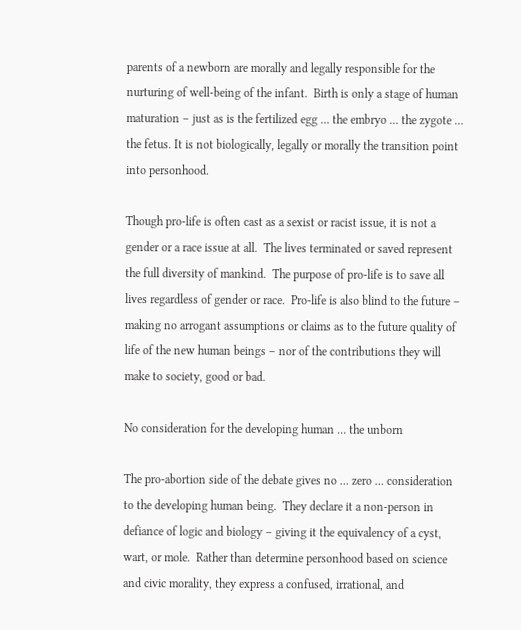parents of a newborn are morally and legally responsible for the nurturing of well-being of the infant.  Birth is only a stage of human maturation – just as is the fertilized egg … the embryo … the zygote … the fetus. It is not biologically, legally or morally the transition point into personhood.

Though pro-life is often cast as a sexist or racist issue, it is not a gender or a race issue at all.  The lives terminated or saved represent the full diversity of mankind.  The purpose of pro-life is to save all lives regardless of gender or race.  Pro-life is also blind to the future – making no arrogant assumptions or claims as to the future quality of life of the new human beings – nor of the contributions they will make to society, good or bad.

No consideration for the developing human … the unborn

The pro-abortion side of the debate gives no … zero … consideration to the developing human being.  They declare it a non-person in defiance of logic and biology – giving it the equivalency of a cyst, wart, or mole.  Rather than determine personhood based on science and civic morality, they express a confused, irrational, and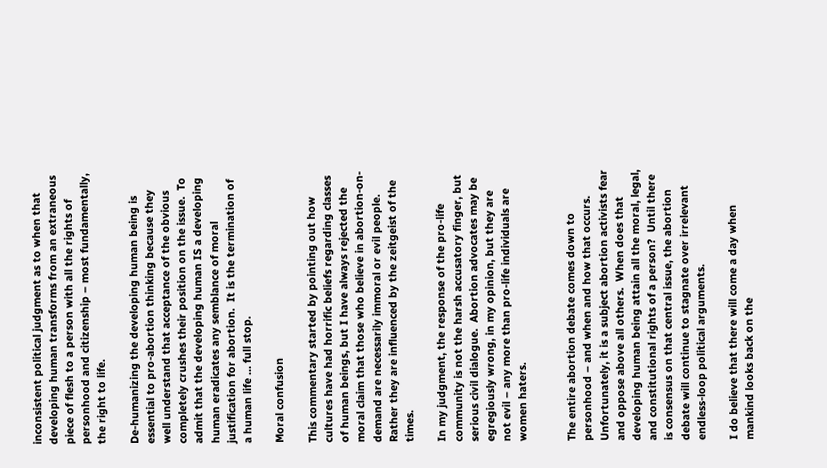inconsistent political judgment as to when that developing human transforms from an extraneous piece of flesh to a person with all the rights of personhood and citizenship – most fundamentally, the right to life.

De-humanizing the developing human being is essential to pro-abortion thinking because they well understand that acceptance of the obvious completely crushes their position on the issue.  To admit that the developing human IS a developing human eradicates any semblance of moral justification for abortion.  It is the termination of a human life … full stop.

Moral confusion

This commentary started by pointing out how cultures have had horrific beliefs regarding classes of human beings, but I have always rejected the moral claim that those who believe in abortion-on-demand are necessarily immoral or evil people.  Rather they are influenced by the zeitgeist of the times.

In my judgment, the response of the pro-life community is not the harsh accusatory finger, but serious civil dialogue.  Abortion advocates may be egregiously wrong, in my opinion, but they are not evil – any more than pro-life individuals are women haters.


The entire abortion debate comes down to personhood – and when and how that occurs.  Unfortunately, it is a subject abortion activists fear and oppose above all others.  When does that developing human being attain all the moral, legal, and constitutional rights of a person?  Until there is consensus on that central issue, the abortion debate will continue to stagnate over irrelevant endless-loop political arguments.

I do believe that there will come a day when mankind looks back on the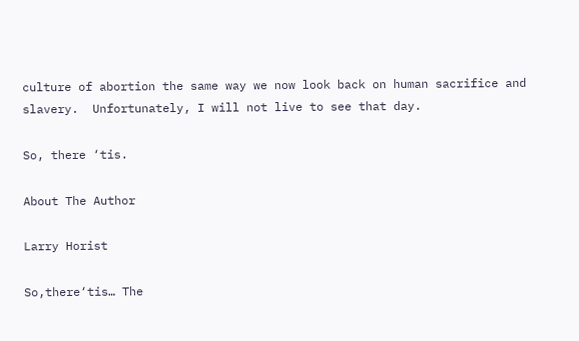culture of abortion the same way we now look back on human sacrifice and slavery.  Unfortunately, I will not live to see that day.

So, there ‘tis.

About The Author

Larry Horist

So,there‘tis… The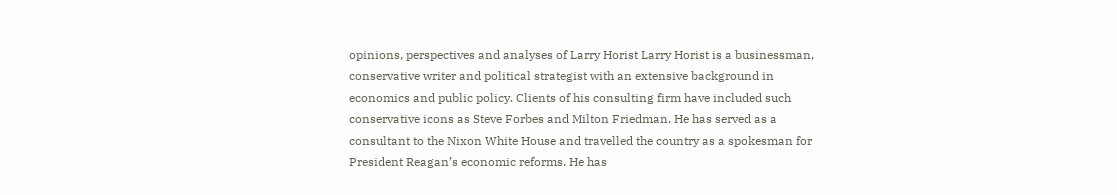opinions, perspectives and analyses of Larry Horist Larry Horist is a businessman, conservative writer and political strategist with an extensive background in economics and public policy. Clients of his consulting firm have included such conservative icons as Steve Forbes and Milton Friedman. He has served as a consultant to the Nixon White House and travelled the country as a spokesman for President Reagan’s economic reforms. He has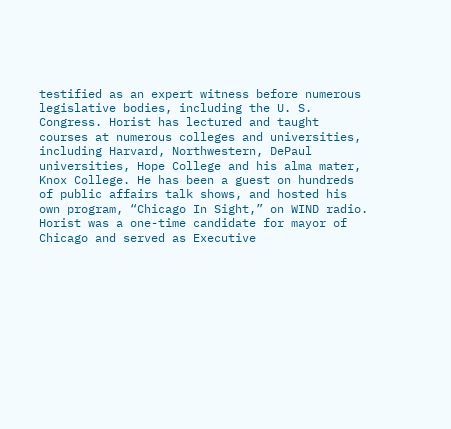testified as an expert witness before numerous legislative bodies, including the U. S. Congress. Horist has lectured and taught courses at numerous colleges and universities, including Harvard, Northwestern, DePaul universities, Hope College and his alma mater, Knox College. He has been a guest on hundreds of public affairs talk shows, and hosted his own program, “Chicago In Sight,” on WIND radio. Horist was a one-time candidate for mayor of Chicago and served as Executive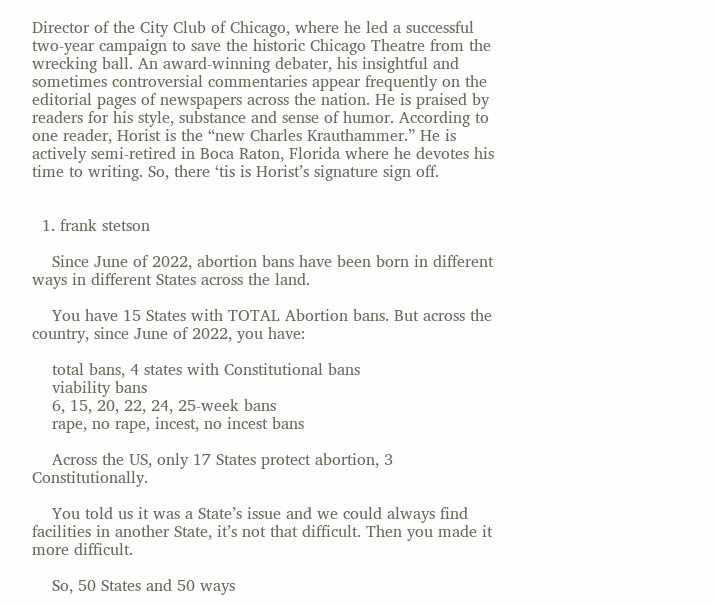Director of the City Club of Chicago, where he led a successful two-year campaign to save the historic Chicago Theatre from the wrecking ball. An award-winning debater, his insightful and sometimes controversial commentaries appear frequently on the editorial pages of newspapers across the nation. He is praised by readers for his style, substance and sense of humor. According to one reader, Horist is the “new Charles Krauthammer.” He is actively semi-retired in Boca Raton, Florida where he devotes his time to writing. So, there ‘tis is Horist’s signature sign off.


  1. frank stetson

    Since June of 2022, abortion bans have been born in different ways in different States across the land.

    You have 15 States with TOTAL Abortion bans. But across the country, since June of 2022, you have:

    total bans, 4 states with Constitutional bans
    viability bans
    6, 15, 20, 22, 24, 25-week bans
    rape, no rape, incest, no incest bans

    Across the US, only 17 States protect abortion, 3 Constitutionally.

    You told us it was a State’s issue and we could always find facilities in another State, it’s not that difficult. Then you made it more difficult.

    So, 50 States and 50 ways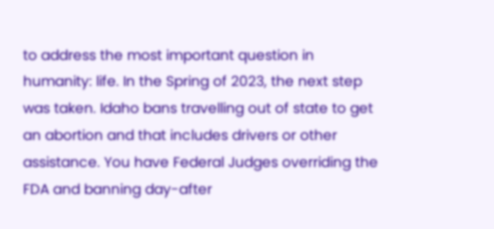to address the most important question in humanity: life. In the Spring of 2023, the next step was taken. Idaho bans travelling out of state to get an abortion and that includes drivers or other assistance. You have Federal Judges overriding the FDA and banning day-after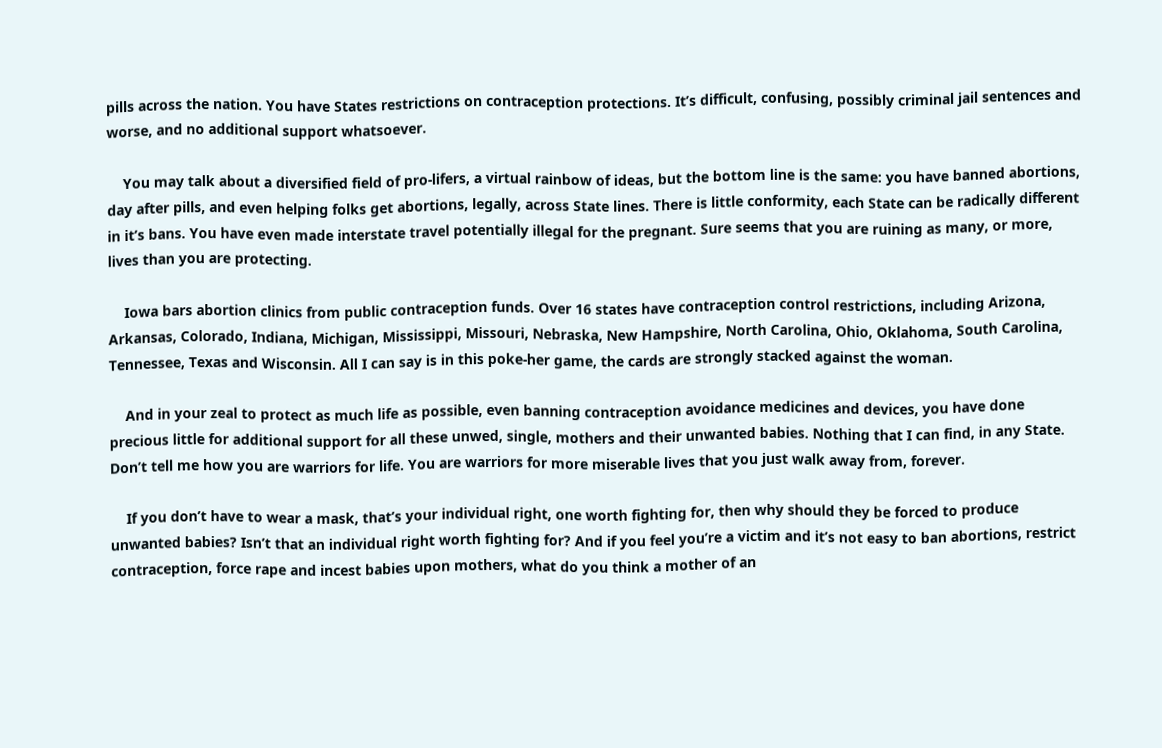pills across the nation. You have States restrictions on contraception protections. It’s difficult, confusing, possibly criminal jail sentences and worse, and no additional support whatsoever.

    You may talk about a diversified field of pro-lifers, a virtual rainbow of ideas, but the bottom line is the same: you have banned abortions, day after pills, and even helping folks get abortions, legally, across State lines. There is little conformity, each State can be radically different in it’s bans. You have even made interstate travel potentially illegal for the pregnant. Sure seems that you are ruining as many, or more, lives than you are protecting.

    Iowa bars abortion clinics from public contraception funds. Over 16 states have contraception control restrictions, including Arizona, Arkansas, Colorado, Indiana, Michigan, Mississippi, Missouri, Nebraska, New Hampshire, North Carolina, Ohio, Oklahoma, South Carolina, Tennessee, Texas and Wisconsin. All I can say is in this poke-her game, the cards are strongly stacked against the woman.

    And in your zeal to protect as much life as possible, even banning contraception avoidance medicines and devices, you have done precious little for additional support for all these unwed, single, mothers and their unwanted babies. Nothing that I can find, in any State. Don’t tell me how you are warriors for life. You are warriors for more miserable lives that you just walk away from, forever.

    If you don’t have to wear a mask, that’s your individual right, one worth fighting for, then why should they be forced to produce unwanted babies? Isn’t that an individual right worth fighting for? And if you feel you’re a victim and it’s not easy to ban abortions, restrict contraception, force rape and incest babies upon mothers, what do you think a mother of an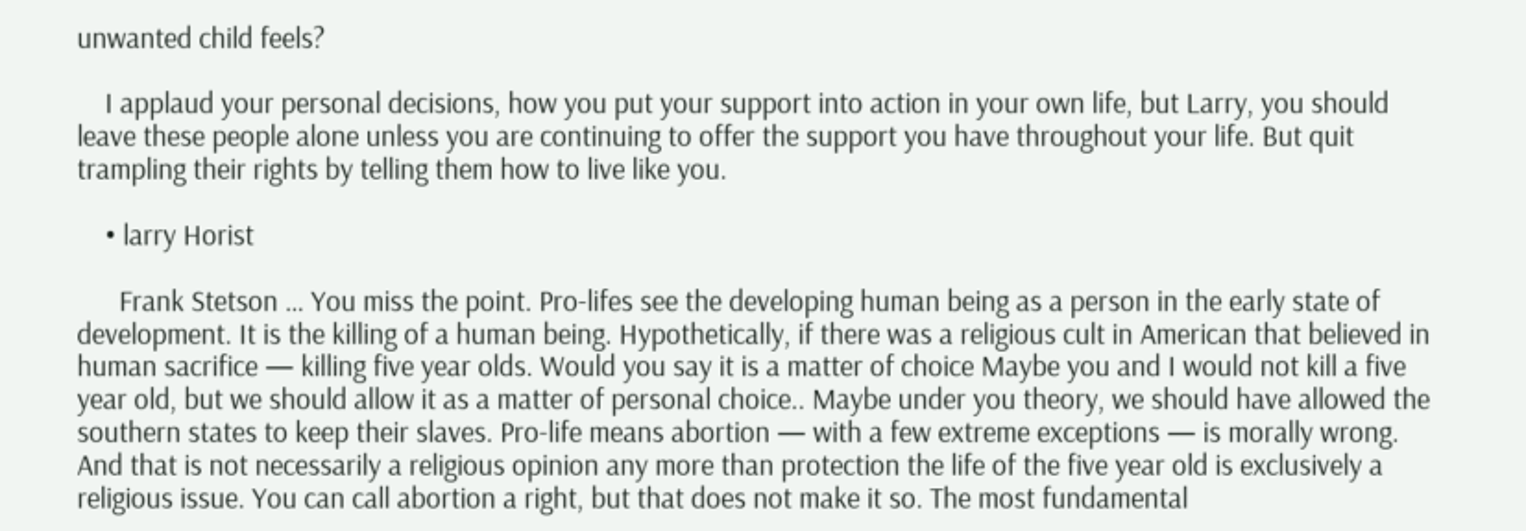unwanted child feels?

    I applaud your personal decisions, how you put your support into action in your own life, but Larry, you should leave these people alone unless you are continuing to offer the support you have throughout your life. But quit trampling their rights by telling them how to live like you.

    • larry Horist

      Frank Stetson … You miss the point. Pro-lifes see the developing human being as a person in the early state of development. It is the killing of a human being. Hypothetically, if there was a religious cult in American that believed in human sacrifice — killing five year olds. Would you say it is a matter of choice Maybe you and I would not kill a five year old, but we should allow it as a matter of personal choice.. Maybe under you theory, we should have allowed the southern states to keep their slaves. Pro-life means abortion — with a few extreme exceptions — is morally wrong. And that is not necessarily a religious opinion any more than protection the life of the five year old is exclusively a religious issue. You can call abortion a right, but that does not make it so. The most fundamental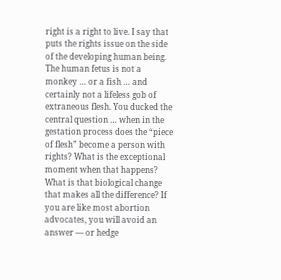right is a right to live. I say that puts the rights issue on the side of the developing human being. The human fetus is not a monkey … or a fish … and certainly not a lifeless gob of extraneous flesh. You ducked the central question … when in the gestation process does the “piece of flesh” become a person with rights? What is the exceptional moment when that happens? What is that biological change that makes all the difference? If you are like most abortion advocates, you will avoid an answer — or hedge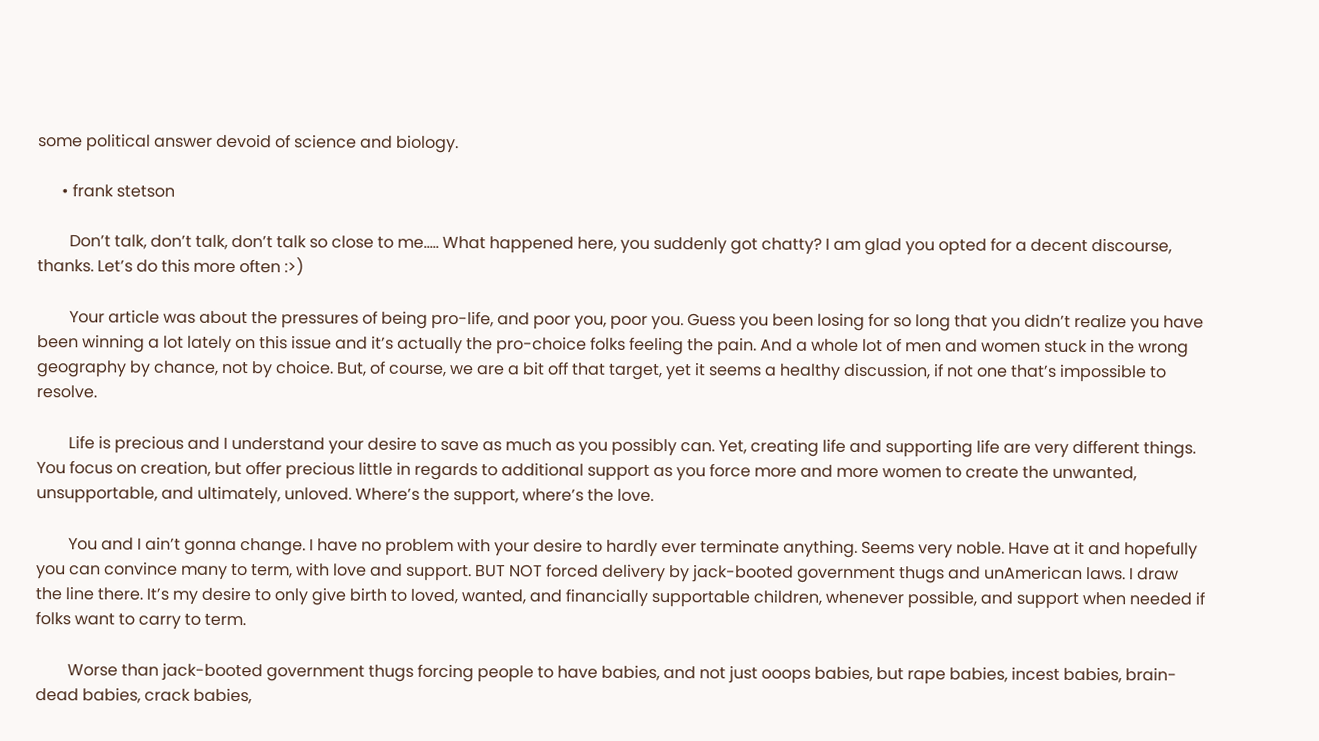some political answer devoid of science and biology.

      • frank stetson

        Don’t talk, don’t talk, don’t talk so close to me….. What happened here, you suddenly got chatty? I am glad you opted for a decent discourse, thanks. Let’s do this more often :>)

        Your article was about the pressures of being pro-life, and poor you, poor you. Guess you been losing for so long that you didn’t realize you have been winning a lot lately on this issue and it’s actually the pro-choice folks feeling the pain. And a whole lot of men and women stuck in the wrong geography by chance, not by choice. But, of course, we are a bit off that target, yet it seems a healthy discussion, if not one that’s impossible to resolve.

        Life is precious and I understand your desire to save as much as you possibly can. Yet, creating life and supporting life are very different things. You focus on creation, but offer precious little in regards to additional support as you force more and more women to create the unwanted, unsupportable, and ultimately, unloved. Where’s the support, where’s the love.

        You and I ain’t gonna change. I have no problem with your desire to hardly ever terminate anything. Seems very noble. Have at it and hopefully you can convince many to term, with love and support. BUT NOT forced delivery by jack-booted government thugs and unAmerican laws. I draw the line there. It’s my desire to only give birth to loved, wanted, and financially supportable children, whenever possible, and support when needed if folks want to carry to term.

        Worse than jack-booted government thugs forcing people to have babies, and not just ooops babies, but rape babies, incest babies, brain-dead babies, crack babies,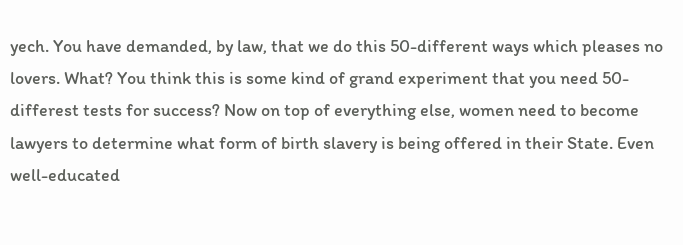yech. You have demanded, by law, that we do this 50-different ways which pleases no lovers. What? You think this is some kind of grand experiment that you need 50-differest tests for success? Now on top of everything else, women need to become lawyers to determine what form of birth slavery is being offered in their State. Even well-educated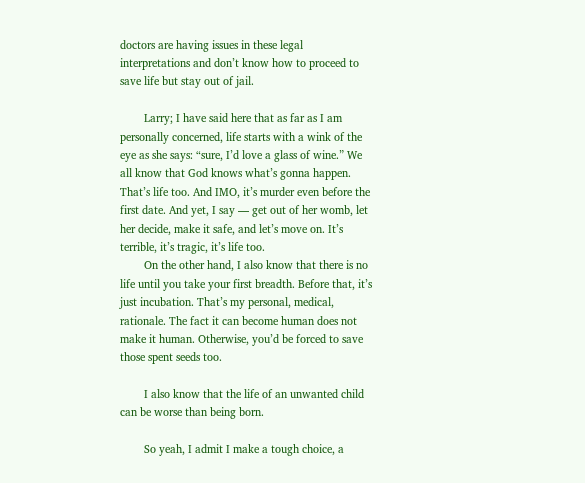doctors are having issues in these legal interpretations and don’t know how to proceed to save life but stay out of jail.

        Larry; I have said here that as far as I am personally concerned, life starts with a wink of the eye as she says: “sure, I’d love a glass of wine.” We all know that God knows what’s gonna happen. That’s life too. And IMO, it’s murder even before the first date. And yet, I say — get out of her womb, let her decide, make it safe, and let’s move on. It’s terrible, it’s tragic, it’s life too.
        On the other hand, I also know that there is no life until you take your first breadth. Before that, it’s just incubation. That’s my personal, medical, rationale. The fact it can become human does not make it human. Otherwise, you’d be forced to save those spent seeds too.

        I also know that the life of an unwanted child can be worse than being born.

        So yeah, I admit I make a tough choice, a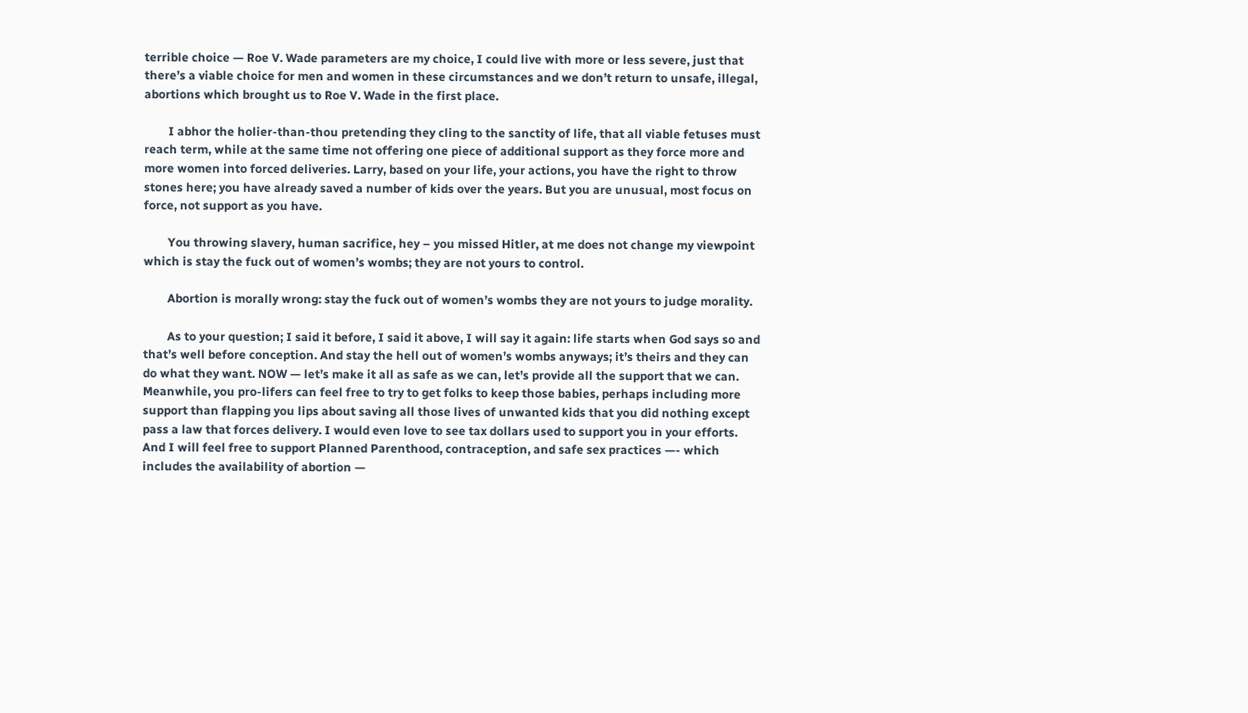terrible choice — Roe V. Wade parameters are my choice, I could live with more or less severe, just that there’s a viable choice for men and women in these circumstances and we don’t return to unsafe, illegal, abortions which brought us to Roe V. Wade in the first place.

        I abhor the holier-than-thou pretending they cling to the sanctity of life, that all viable fetuses must reach term, while at the same time not offering one piece of additional support as they force more and more women into forced deliveries. Larry, based on your life, your actions, you have the right to throw stones here; you have already saved a number of kids over the years. But you are unusual, most focus on force, not support as you have.

        You throwing slavery, human sacrifice, hey – you missed Hitler, at me does not change my viewpoint which is stay the fuck out of women’s wombs; they are not yours to control.

        Abortion is morally wrong: stay the fuck out of women’s wombs they are not yours to judge morality.

        As to your question; I said it before, I said it above, I will say it again: life starts when God says so and that’s well before conception. And stay the hell out of women’s wombs anyways; it’s theirs and they can do what they want. NOW — let’s make it all as safe as we can, let’s provide all the support that we can. Meanwhile, you pro-lifers can feel free to try to get folks to keep those babies, perhaps including more support than flapping you lips about saving all those lives of unwanted kids that you did nothing except pass a law that forces delivery. I would even love to see tax dollars used to support you in your efforts. And I will feel free to support Planned Parenthood, contraception, and safe sex practices —- which includes the availability of abortion —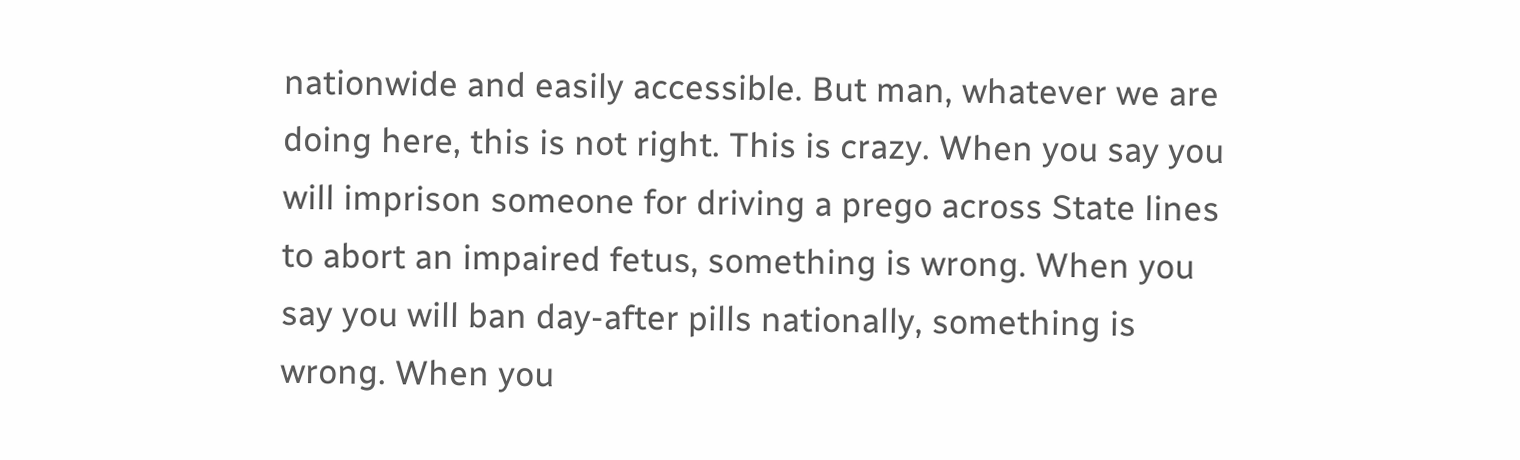nationwide and easily accessible. But man, whatever we are doing here, this is not right. This is crazy. When you say you will imprison someone for driving a prego across State lines to abort an impaired fetus, something is wrong. When you say you will ban day-after pills nationally, something is wrong. When you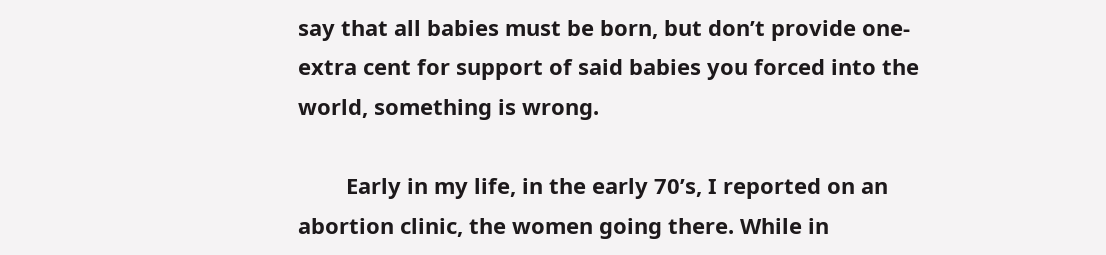say that all babies must be born, but don’t provide one-extra cent for support of said babies you forced into the world, something is wrong.

        Early in my life, in the early 70’s, I reported on an abortion clinic, the women going there. While in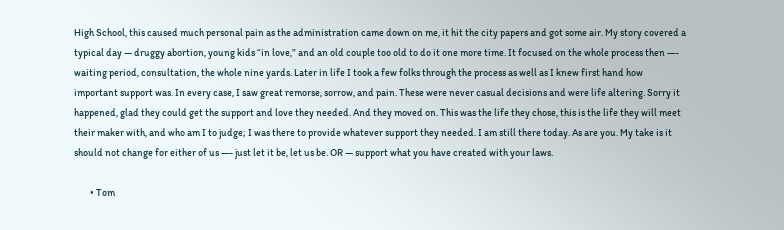High School, this caused much personal pain as the administration came down on me, it hit the city papers and got some air. My story covered a typical day — druggy abortion, young kids “in love,” and an old couple too old to do it one more time. It focused on the whole process then —- waiting period, consultation, the whole nine yards. Later in life I took a few folks through the process as well as I knew first hand how important support was. In every case, I saw great remorse, sorrow, and pain. These were never casual decisions and were life altering. Sorry it happened, glad they could get the support and love they needed. And they moved on. This was the life they chose, this is the life they will meet their maker with, and who am I to judge; I was there to provide whatever support they needed. I am still there today. As are you. My take is it should not change for either of us —- just let it be, let us be. OR — support what you have created with your laws.

        • Tom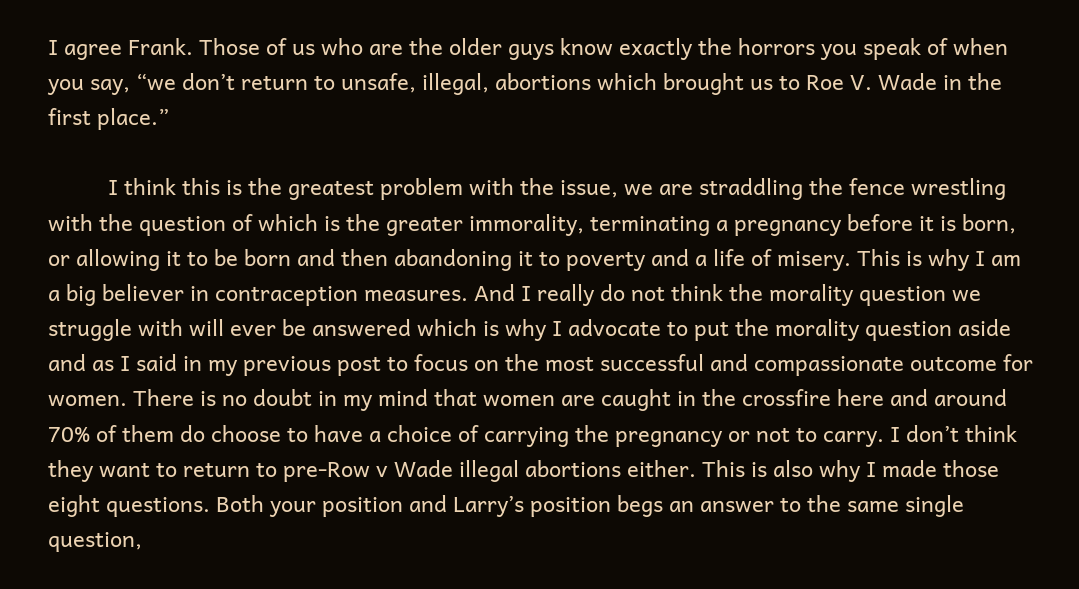I agree Frank. Those of us who are the older guys know exactly the horrors you speak of when you say, “we don’t return to unsafe, illegal, abortions which brought us to Roe V. Wade in the first place.”

          I think this is the greatest problem with the issue, we are straddling the fence wrestling with the question of which is the greater immorality, terminating a pregnancy before it is born, or allowing it to be born and then abandoning it to poverty and a life of misery. This is why I am a big believer in contraception measures. And I really do not think the morality question we struggle with will ever be answered which is why I advocate to put the morality question aside and as I said in my previous post to focus on the most successful and compassionate outcome for women. There is no doubt in my mind that women are caught in the crossfire here and around 70% of them do choose to have a choice of carrying the pregnancy or not to carry. I don’t think they want to return to pre-Row v Wade illegal abortions either. This is also why I made those eight questions. Both your position and Larry’s position begs an answer to the same single question,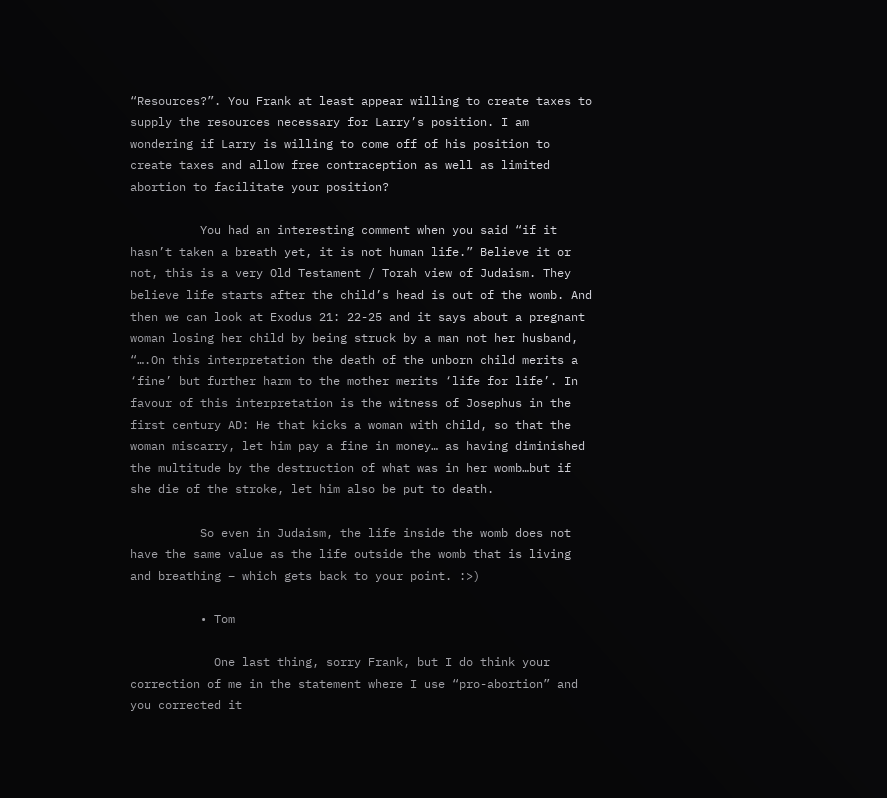“Resources?”. You Frank at least appear willing to create taxes to supply the resources necessary for Larry’s position. I am wondering if Larry is willing to come off of his position to create taxes and allow free contraception as well as limited abortion to facilitate your position?

          You had an interesting comment when you said “if it hasn’t taken a breath yet, it is not human life.” Believe it or not, this is a very Old Testament / Torah view of Judaism. They believe life starts after the child’s head is out of the womb. And then we can look at Exodus 21: 22-25 and it says about a pregnant woman losing her child by being struck by a man not her husband, “….On this interpretation the death of the unborn child merits a ‘fine’ but further harm to the mother merits ‘life for life’. In favour of this interpretation is the witness of Josephus in the first century AD: He that kicks a woman with child, so that the woman miscarry, let him pay a fine in money… as having diminished the multitude by the destruction of what was in her womb…but if she die of the stroke, let him also be put to death.

          So even in Judaism, the life inside the womb does not have the same value as the life outside the womb that is living and breathing – which gets back to your point. :>)

          • Tom

            One last thing, sorry Frank, but I do think your correction of me in the statement where I use “pro-abortion” and you corrected it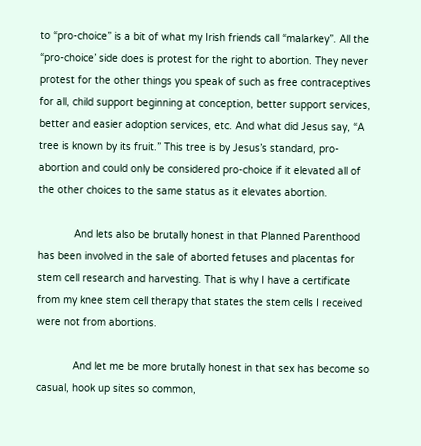to “pro-choice” is a bit of what my Irish friends call “malarkey”. All the “pro-choice’ side does is protest for the right to abortion. They never protest for the other things you speak of such as free contraceptives for all, child support beginning at conception, better support services, better and easier adoption services, etc. And what did Jesus say, “A tree is known by its fruit.” This tree is by Jesus’s standard, pro-abortion and could only be considered pro-choice if it elevated all of the other choices to the same status as it elevates abortion.

            And lets also be brutally honest in that Planned Parenthood has been involved in the sale of aborted fetuses and placentas for stem cell research and harvesting. That is why I have a certificate from my knee stem cell therapy that states the stem cells I received were not from abortions.

            And let me be more brutally honest in that sex has become so casual, hook up sites so common,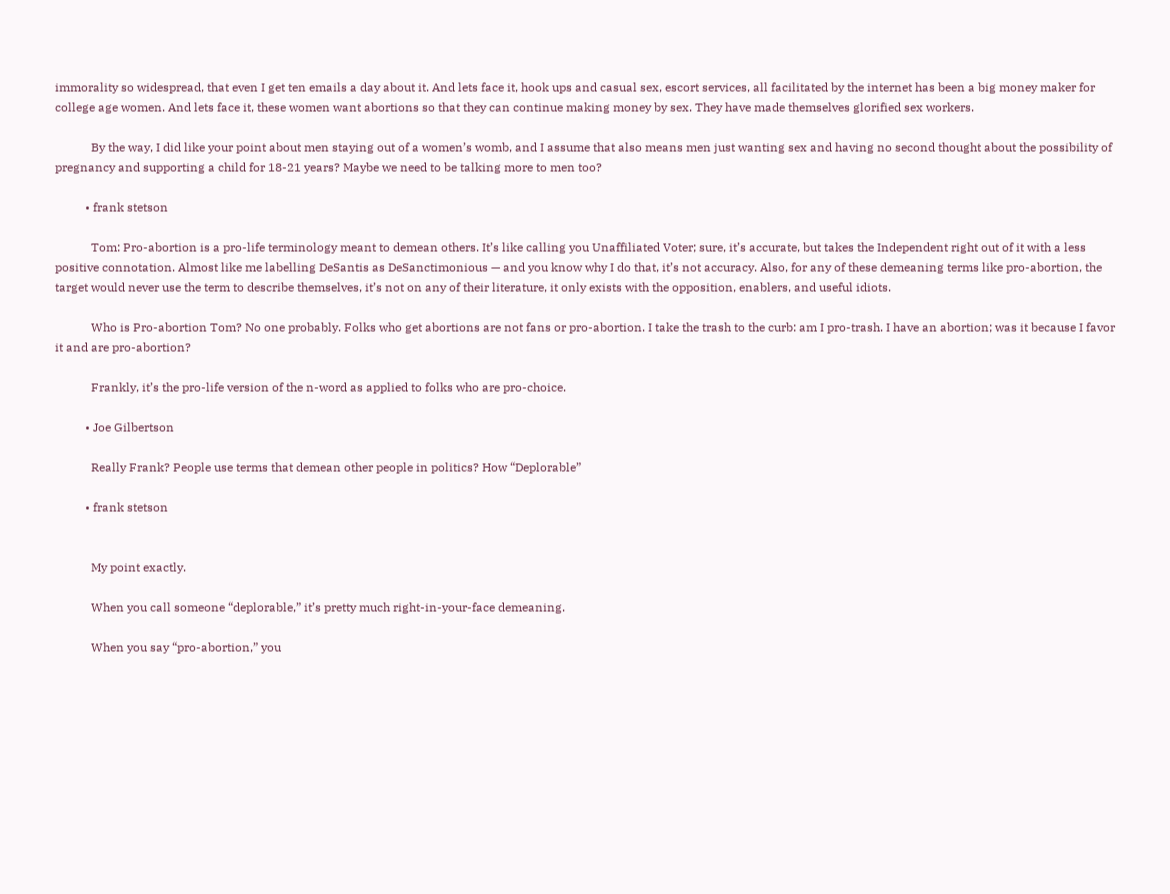immorality so widespread, that even I get ten emails a day about it. And lets face it, hook ups and casual sex, escort services, all facilitated by the internet has been a big money maker for college age women. And lets face it, these women want abortions so that they can continue making money by sex. They have made themselves glorified sex workers.

            By the way, I did like your point about men staying out of a women’s womb, and I assume that also means men just wanting sex and having no second thought about the possibility of pregnancy and supporting a child for 18-21 years? Maybe we need to be talking more to men too?

          • frank stetson

            Tom: Pro-abortion is a pro-life terminology meant to demean others. It’s like calling you Unaffiliated Voter; sure, it’s accurate, but takes the Independent right out of it with a less positive connotation. Almost like me labelling DeSantis as DeSanctimonious — and you know why I do that, it’s not accuracy. Also, for any of these demeaning terms like pro-abortion, the target would never use the term to describe themselves, it’s not on any of their literature, it only exists with the opposition, enablers, and useful idiots.

            Who is Pro-abortion Tom? No one probably. Folks who get abortions are not fans or pro-abortion. I take the trash to the curb: am I pro-trash. I have an abortion; was it because I favor it and are pro-abortion?

            Frankly, it’s the pro-life version of the n-word as applied to folks who are pro-choice.

          • Joe Gilbertson

            Really Frank? People use terms that demean other people in politics? How “Deplorable”

          • frank stetson


            My point exactly.

            When you call someone “deplorable,” it’s pretty much right-in-your-face demeaning.

            When you say “pro-abortion,” you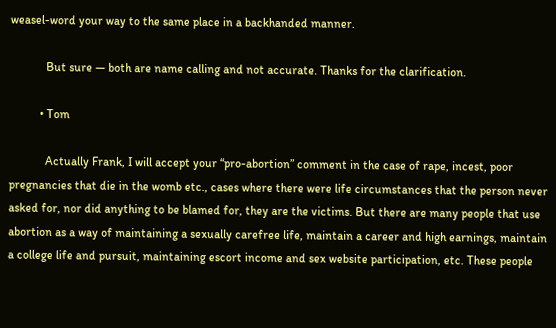weasel-word your way to the same place in a backhanded manner.

            But sure — both are name calling and not accurate. Thanks for the clarification.

          • Tom

            Actually Frank, I will accept your “pro-abortion” comment in the case of rape, incest, poor pregnancies that die in the womb etc., cases where there were life circumstances that the person never asked for, nor did anything to be blamed for, they are the victims. But there are many people that use abortion as a way of maintaining a sexually carefree life, maintain a career and high earnings, maintain a college life and pursuit, maintaining escort income and sex website participation, etc. These people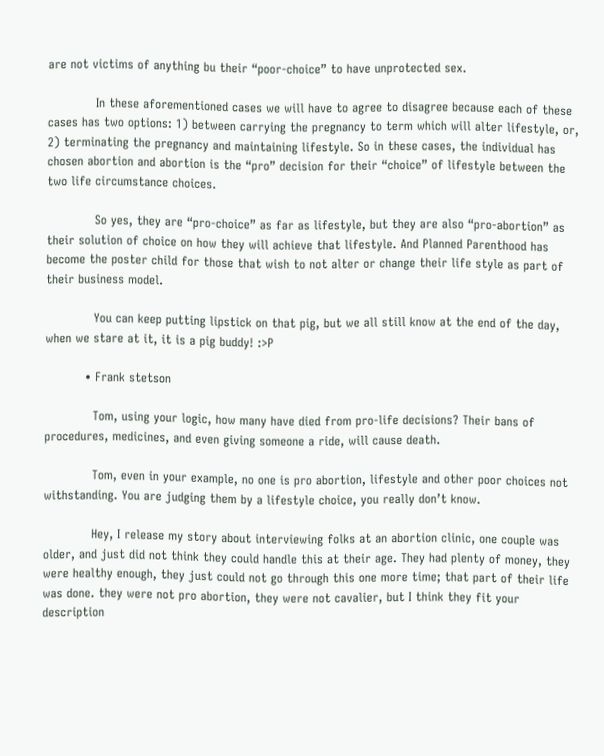are not victims of anything bu their “poor-choice” to have unprotected sex.

            In these aforementioned cases we will have to agree to disagree because each of these cases has two options: 1) between carrying the pregnancy to term which will alter lifestyle, or, 2) terminating the pregnancy and maintaining lifestyle. So in these cases, the individual has chosen abortion and abortion is the “pro” decision for their “choice” of lifestyle between the two life circumstance choices.

            So yes, they are “pro-choice” as far as lifestyle, but they are also “pro-abortion” as their solution of choice on how they will achieve that lifestyle. And Planned Parenthood has become the poster child for those that wish to not alter or change their life style as part of their business model.

            You can keep putting lipstick on that pig, but we all still know at the end of the day, when we stare at it, it is a pig buddy! :>P

          • Frank stetson

            Tom, using your logic, how many have died from pro-life decisions? Their bans of procedures, medicines, and even giving someone a ride, will cause death.

            Tom, even in your example, no one is pro abortion, lifestyle and other poor choices not withstanding. You are judging them by a lifestyle choice, you really don’t know.

            Hey, I release my story about interviewing folks at an abortion clinic, one couple was older, and just did not think they could handle this at their age. They had plenty of money, they were healthy enough, they just could not go through this one more time; that part of their life was done. they were not pro abortion, they were not cavalier, but I think they fit your description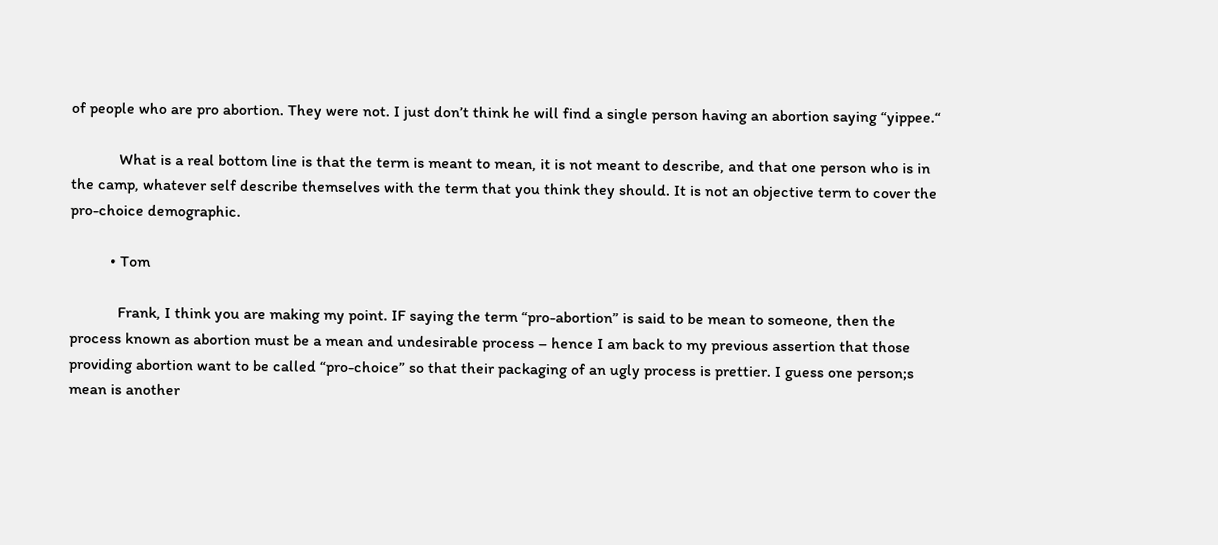of people who are pro abortion. They were not. I just don’t think he will find a single person having an abortion saying “yippee.“

            What is a real bottom line is that the term is meant to mean, it is not meant to describe, and that one person who is in the camp, whatever self describe themselves with the term that you think they should. It is not an objective term to cover the pro-choice demographic.

          • Tom

            Frank, I think you are making my point. IF saying the term “pro-abortion” is said to be mean to someone, then the process known as abortion must be a mean and undesirable process – hence I am back to my previous assertion that those providing abortion want to be called “pro-choice” so that their packaging of an ugly process is prettier. I guess one person;s mean is another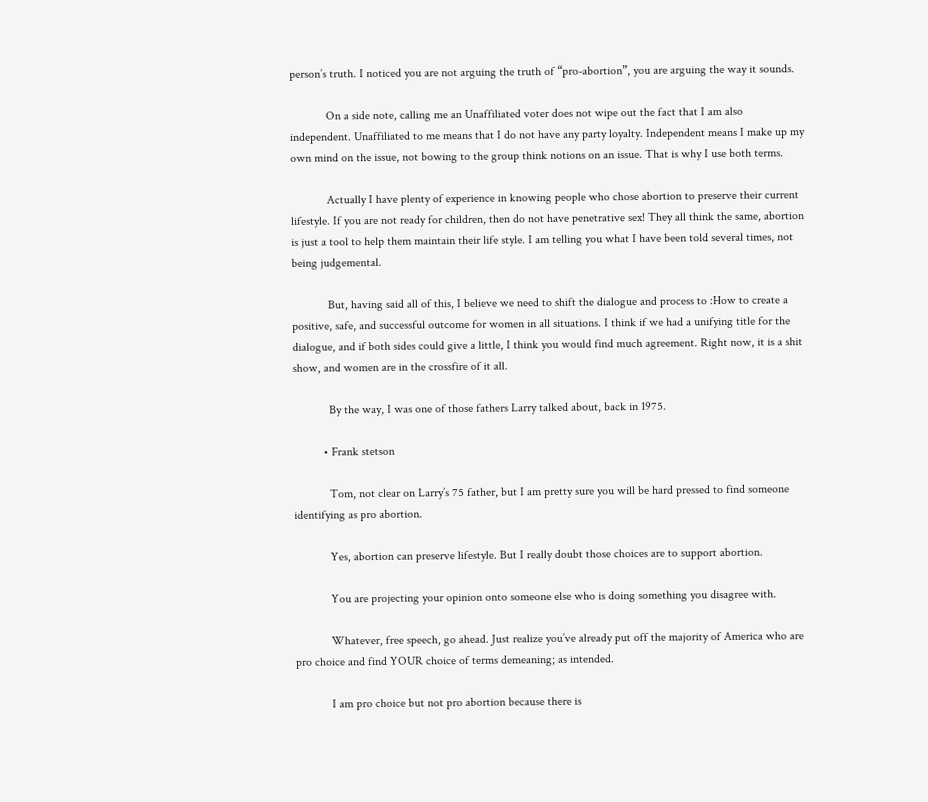person’s truth. I noticed you are not arguing the truth of “pro-abortion”, you are arguing the way it sounds.

            On a side note, calling me an Unaffiliated voter does not wipe out the fact that I am also independent. Unaffiliated to me means that I do not have any party loyalty. Independent means I make up my own mind on the issue, not bowing to the group think notions on an issue. That is why I use both terms.

            Actually I have plenty of experience in knowing people who chose abortion to preserve their current lifestyle. If you are not ready for children, then do not have penetrative sex! They all think the same, abortion is just a tool to help them maintain their life style. I am telling you what I have been told several times, not being judgemental.

            But, having said all of this, I believe we need to shift the dialogue and process to :How to create a positive, safe, and successful outcome for women in all situations. I think if we had a unifying title for the dialogue, and if both sides could give a little, I think you would find much agreement. Right now, it is a shit show, and women are in the crossfire of it all.

            By the way, I was one of those fathers Larry talked about, back in 1975.

          • Frank stetson

            Tom, not clear on Larry’s 75 father, but I am pretty sure you will be hard pressed to find someone identifying as pro abortion.

            Yes, abortion can preserve lifestyle. But I really doubt those choices are to support abortion.

            You are projecting your opinion onto someone else who is doing something you disagree with.

            Whatever, free speech, go ahead. Just realize you’ve already put off the majority of America who are pro choice and find YOUR choice of terms demeaning; as intended.

            I am pro choice but not pro abortion because there is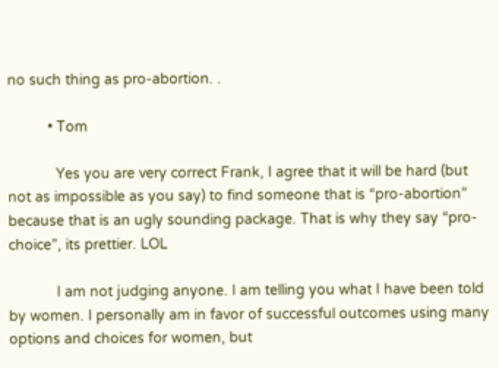no such thing as pro-abortion. .

          • Tom

            Yes you are very correct Frank, I agree that it will be hard (but not as impossible as you say) to find someone that is “pro-abortion” because that is an ugly sounding package. That is why they say “pro-choice”, its prettier. LOL

            I am not judging anyone. I am telling you what I have been told by women. I personally am in favor of successful outcomes using many options and choices for women, but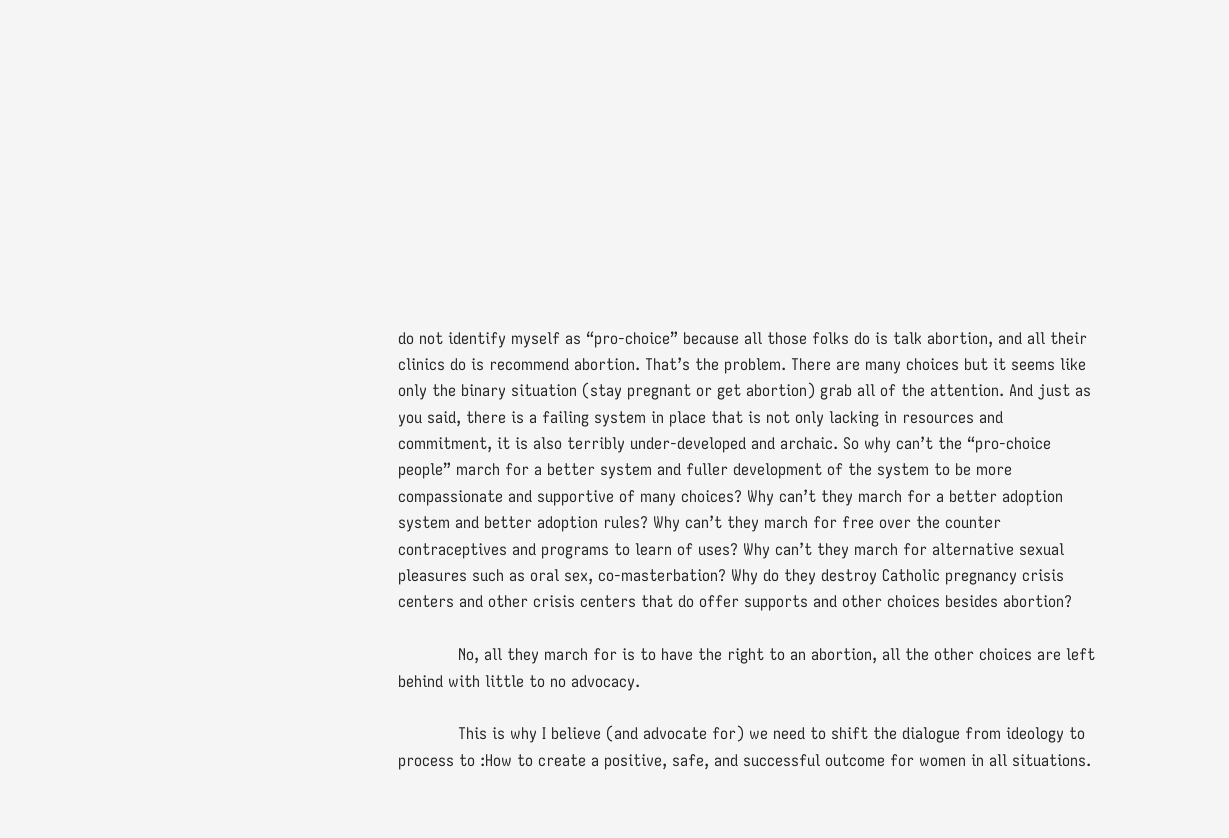do not identify myself as “pro-choice” because all those folks do is talk abortion, and all their clinics do is recommend abortion. That’s the problem. There are many choices but it seems like only the binary situation (stay pregnant or get abortion) grab all of the attention. And just as you said, there is a failing system in place that is not only lacking in resources and commitment, it is also terribly under-developed and archaic. So why can’t the “pro-choice people” march for a better system and fuller development of the system to be more compassionate and supportive of many choices? Why can’t they march for a better adoption system and better adoption rules? Why can’t they march for free over the counter contraceptives and programs to learn of uses? Why can’t they march for alternative sexual pleasures such as oral sex, co-masterbation? Why do they destroy Catholic pregnancy crisis centers and other crisis centers that do offer supports and other choices besides abortion?

            No, all they march for is to have the right to an abortion, all the other choices are left behind with little to no advocacy.

            This is why I believe (and advocate for) we need to shift the dialogue from ideology to process to :How to create a positive, safe, and successful outcome for women in all situations.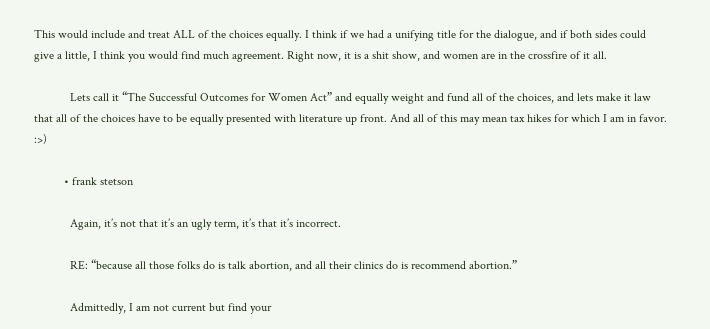This would include and treat ALL of the choices equally. I think if we had a unifying title for the dialogue, and if both sides could give a little, I think you would find much agreement. Right now, it is a shit show, and women are in the crossfire of it all.

            Lets call it “The Successful Outcomes for Women Act” and equally weight and fund all of the choices, and lets make it law that all of the choices have to be equally presented with literature up front. And all of this may mean tax hikes for which I am in favor. :>)

          • frank stetson

            Again, it’s not that it’s an ugly term, it’s that it’s incorrect.

            RE: “because all those folks do is talk abortion, and all their clinics do is recommend abortion.”

            Admittedly, I am not current but find your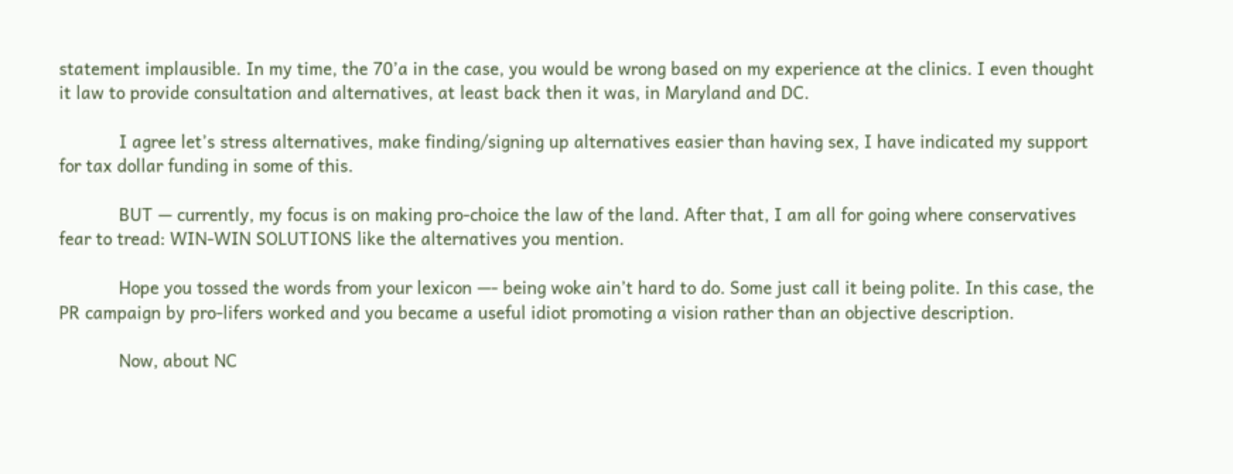statement implausible. In my time, the 70’a in the case, you would be wrong based on my experience at the clinics. I even thought it law to provide consultation and alternatives, at least back then it was, in Maryland and DC.

            I agree let’s stress alternatives, make finding/signing up alternatives easier than having sex, I have indicated my support for tax dollar funding in some of this.

            BUT — currently, my focus is on making pro-choice the law of the land. After that, I am all for going where conservatives fear to tread: WIN-WIN SOLUTIONS like the alternatives you mention.

            Hope you tossed the words from your lexicon —- being woke ain’t hard to do. Some just call it being polite. In this case, the PR campaign by pro-lifers worked and you became a useful idiot promoting a vision rather than an objective description.

            Now, about NC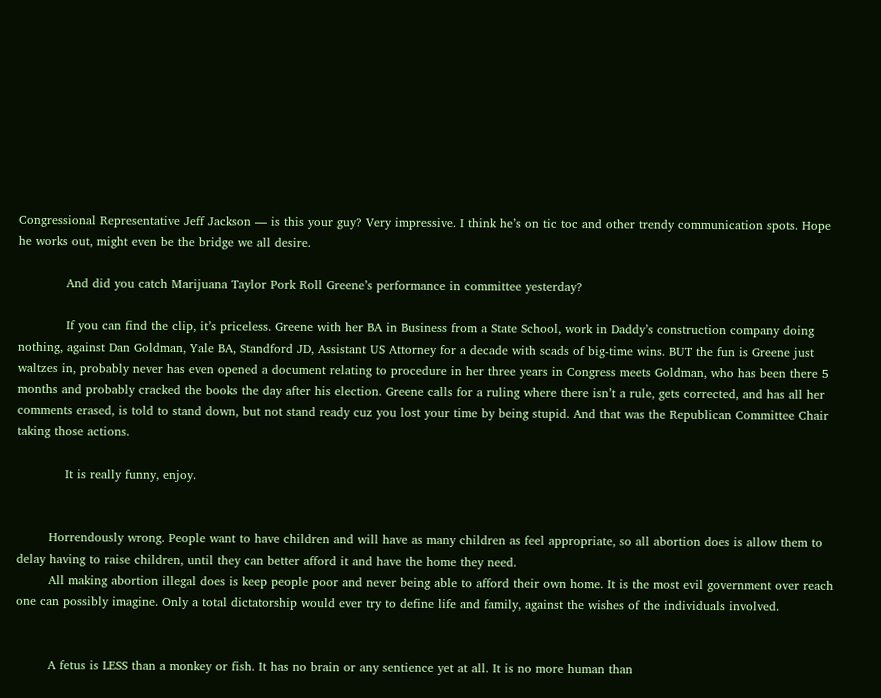Congressional Representative Jeff Jackson — is this your guy? Very impressive. I think he’s on tic toc and other trendy communication spots. Hope he works out, might even be the bridge we all desire.

            And did you catch Marijuana Taylor Pork Roll Greene’s performance in committee yesterday?

            If you can find the clip, it’s priceless. Greene with her BA in Business from a State School, work in Daddy’s construction company doing nothing, against Dan Goldman, Yale BA, Standford JD, Assistant US Attorney for a decade with scads of big-time wins. BUT the fun is Greene just waltzes in, probably never has even opened a document relating to procedure in her three years in Congress meets Goldman, who has been there 5 months and probably cracked the books the day after his election. Greene calls for a ruling where there isn’t a rule, gets corrected, and has all her comments erased, is told to stand down, but not stand ready cuz you lost your time by being stupid. And that was the Republican Committee Chair taking those actions.

            It is really funny, enjoy.


        Horrendously wrong. People want to have children and will have as many children as feel appropriate, so all abortion does is allow them to delay having to raise children, until they can better afford it and have the home they need.
        All making abortion illegal does is keep people poor and never being able to afford their own home. It is the most evil government over reach one can possibly imagine. Only a total dictatorship would ever try to define life and family, against the wishes of the individuals involved.


        A fetus is LESS than a monkey or fish. It has no brain or any sentience yet at all. It is no more human than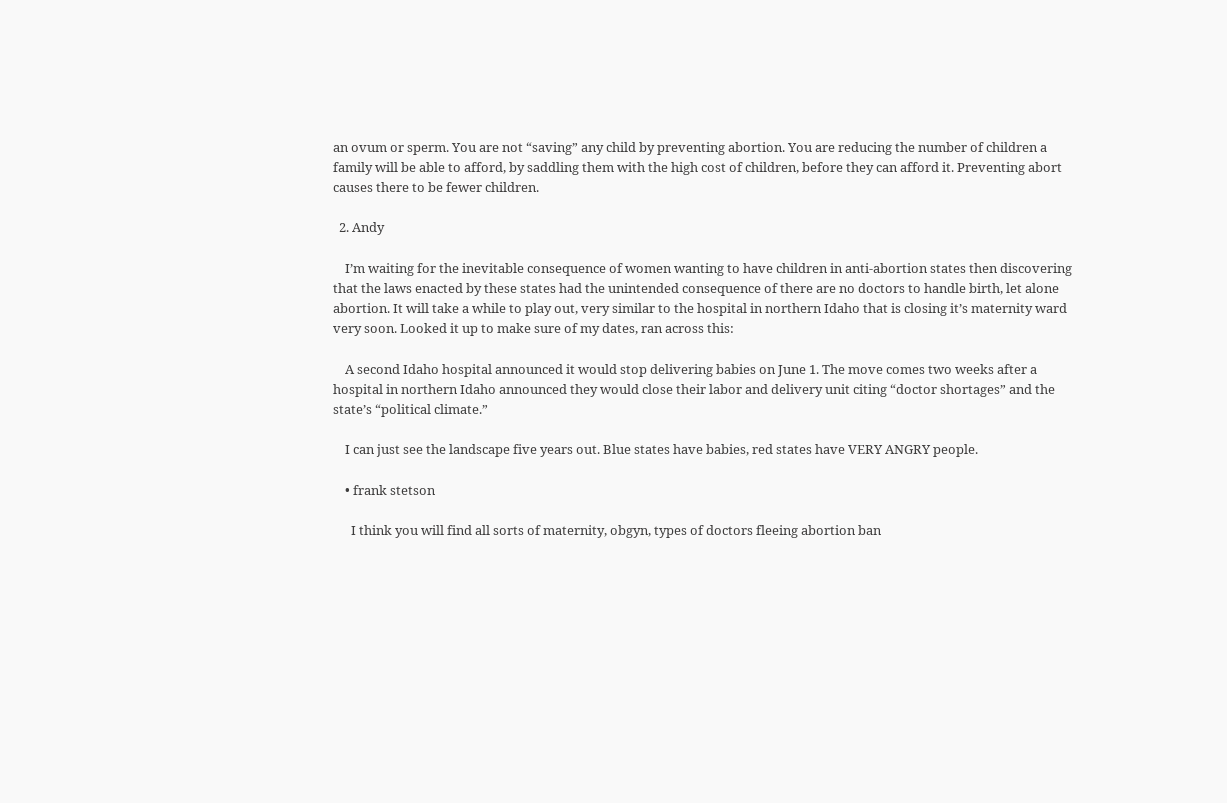an ovum or sperm. You are not “saving” any child by preventing abortion. You are reducing the number of children a family will be able to afford, by saddling them with the high cost of children, before they can afford it. Preventing abort causes there to be fewer children.

  2. Andy

    I’m waiting for the inevitable consequence of women wanting to have children in anti-abortion states then discovering that the laws enacted by these states had the unintended consequence of there are no doctors to handle birth, let alone abortion. It will take a while to play out, very similar to the hospital in northern Idaho that is closing it’s maternity ward very soon. Looked it up to make sure of my dates, ran across this:

    A second Idaho hospital announced it would stop delivering babies on June 1. The move comes two weeks after a hospital in northern Idaho announced they would close their labor and delivery unit citing “doctor shortages” and the state’s “political climate.”

    I can just see the landscape five years out. Blue states have babies, red states have VERY ANGRY people.

    • frank stetson

      I think you will find all sorts of maternity, obgyn, types of doctors fleeing abortion ban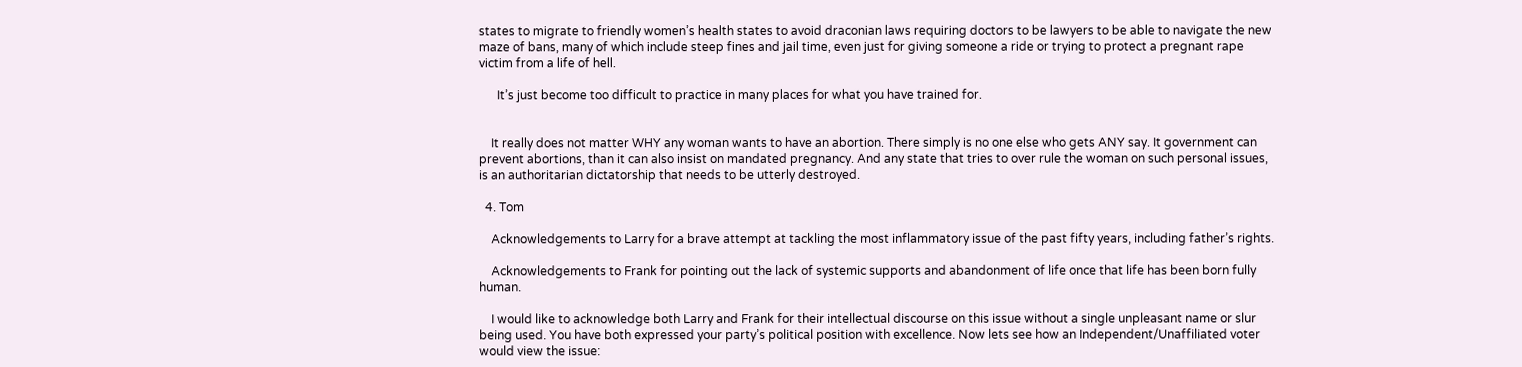states to migrate to friendly women’s health states to avoid draconian laws requiring doctors to be lawyers to be able to navigate the new maze of bans, many of which include steep fines and jail time, even just for giving someone a ride or trying to protect a pregnant rape victim from a life of hell.

      It’s just become too difficult to practice in many places for what you have trained for.


    It really does not matter WHY any woman wants to have an abortion. There simply is no one else who gets ANY say. It government can prevent abortions, than it can also insist on mandated pregnancy. And any state that tries to over rule the woman on such personal issues, is an authoritarian dictatorship that needs to be utterly destroyed.

  4. Tom

    Acknowledgements to Larry for a brave attempt at tackling the most inflammatory issue of the past fifty years, including father’s rights.

    Acknowledgements to Frank for pointing out the lack of systemic supports and abandonment of life once that life has been born fully human.

    I would like to acknowledge both Larry and Frank for their intellectual discourse on this issue without a single unpleasant name or slur being used. You have both expressed your party’s political position with excellence. Now lets see how an Independent/Unaffiliated voter would view the issue: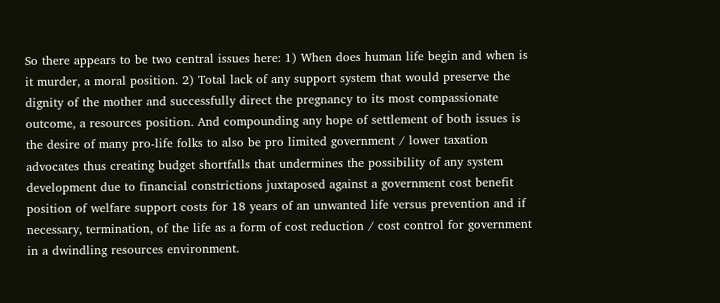So there appears to be two central issues here: 1) When does human life begin and when is it murder, a moral position. 2) Total lack of any support system that would preserve the dignity of the mother and successfully direct the pregnancy to its most compassionate outcome, a resources position. And compounding any hope of settlement of both issues is the desire of many pro-life folks to also be pro limited government / lower taxation advocates thus creating budget shortfalls that undermines the possibility of any system development due to financial constrictions juxtaposed against a government cost benefit position of welfare support costs for 18 years of an unwanted life versus prevention and if necessary, termination, of the life as a form of cost reduction / cost control for government in a dwindling resources environment.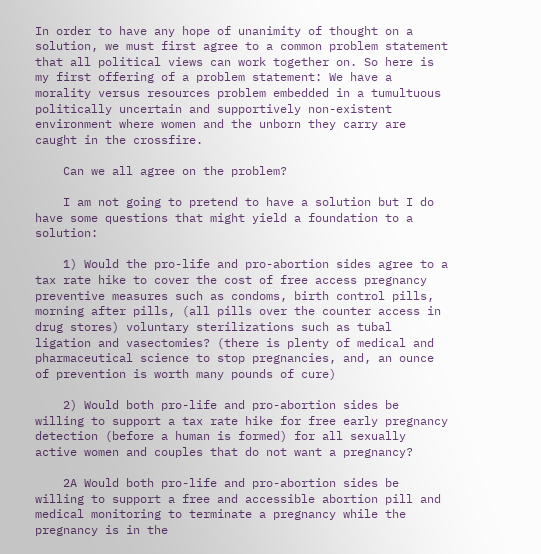In order to have any hope of unanimity of thought on a solution, we must first agree to a common problem statement that all political views can work together on. So here is my first offering of a problem statement: We have a morality versus resources problem embedded in a tumultuous politically uncertain and supportively non-existent environment where women and the unborn they carry are caught in the crossfire.

    Can we all agree on the problem?

    I am not going to pretend to have a solution but I do have some questions that might yield a foundation to a solution:

    1) Would the pro-life and pro-abortion sides agree to a tax rate hike to cover the cost of free access pregnancy preventive measures such as condoms, birth control pills, morning after pills, (all pills over the counter access in drug stores) voluntary sterilizations such as tubal ligation and vasectomies? (there is plenty of medical and pharmaceutical science to stop pregnancies, and, an ounce of prevention is worth many pounds of cure)

    2) Would both pro-life and pro-abortion sides be willing to support a tax rate hike for free early pregnancy detection (before a human is formed) for all sexually active women and couples that do not want a pregnancy?

    2A Would both pro-life and pro-abortion sides be willing to support a free and accessible abortion pill and medical monitoring to terminate a pregnancy while the pregnancy is in the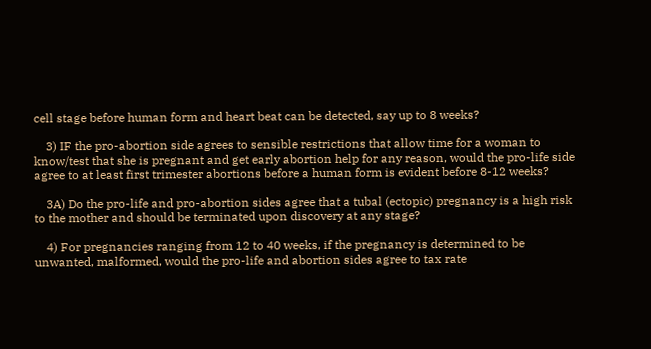cell stage before human form and heart beat can be detected, say up to 8 weeks?

    3) IF the pro-abortion side agrees to sensible restrictions that allow time for a woman to know/test that she is pregnant and get early abortion help for any reason, would the pro-life side agree to at least first trimester abortions before a human form is evident before 8-12 weeks?

    3A) Do the pro-life and pro-abortion sides agree that a tubal (ectopic) pregnancy is a high risk to the mother and should be terminated upon discovery at any stage?

    4) For pregnancies ranging from 12 to 40 weeks, if the pregnancy is determined to be unwanted, malformed, would the pro-life and abortion sides agree to tax rate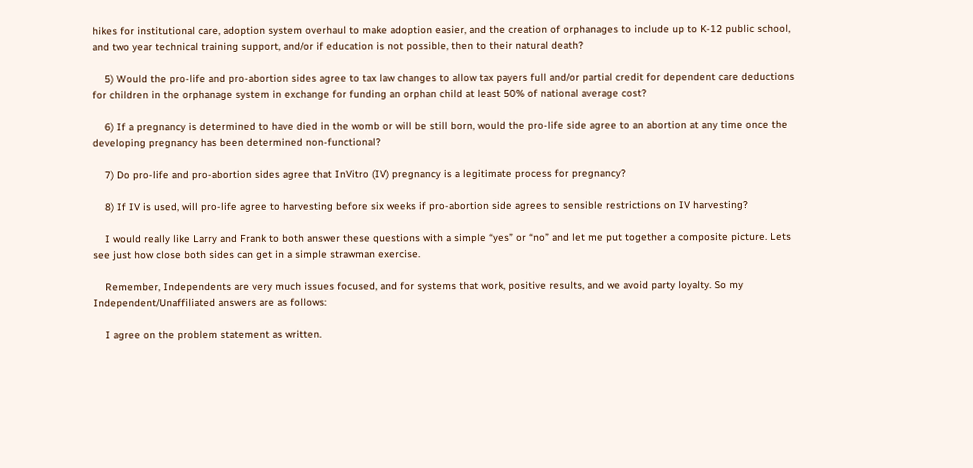hikes for institutional care, adoption system overhaul to make adoption easier, and the creation of orphanages to include up to K-12 public school, and two year technical training support, and/or if education is not possible, then to their natural death?

    5) Would the pro-life and pro-abortion sides agree to tax law changes to allow tax payers full and/or partial credit for dependent care deductions for children in the orphanage system in exchange for funding an orphan child at least 50% of national average cost?

    6) If a pregnancy is determined to have died in the womb or will be still born, would the pro-life side agree to an abortion at any time once the developing pregnancy has been determined non-functional?

    7) Do pro-life and pro-abortion sides agree that InVitro (IV) pregnancy is a legitimate process for pregnancy?

    8) If IV is used, will pro-life agree to harvesting before six weeks if pro-abortion side agrees to sensible restrictions on IV harvesting?

    I would really like Larry and Frank to both answer these questions with a simple “yes” or “no” and let me put together a composite picture. Lets see just how close both sides can get in a simple strawman exercise.

    Remember, Independents are very much issues focused, and for systems that work, positive results, and we avoid party loyalty. So my Independent/Unaffiliated answers are as follows:

    I agree on the problem statement as written.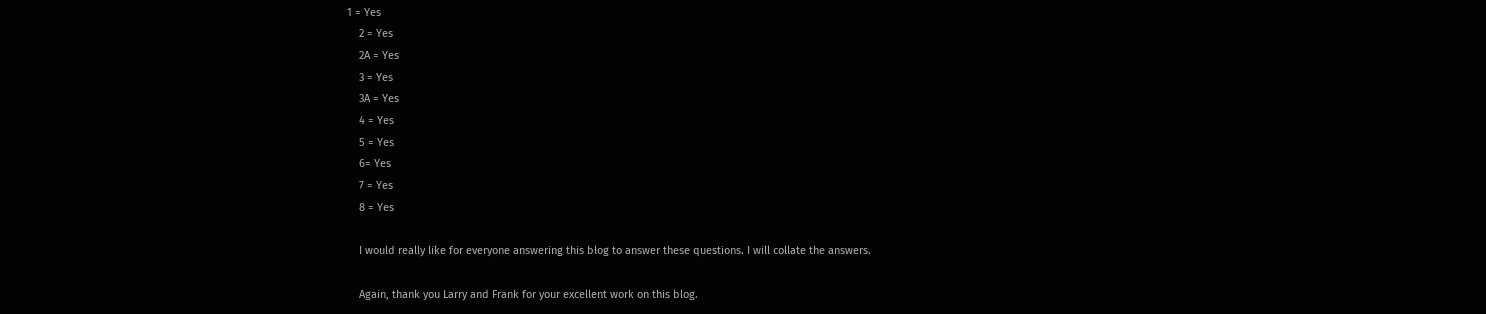1 = Yes
    2 = Yes
    2A = Yes
    3 = Yes
    3A = Yes
    4 = Yes
    5 = Yes
    6= Yes
    7 = Yes
    8 = Yes

    I would really like for everyone answering this blog to answer these questions. I will collate the answers.

    Again, thank you Larry and Frank for your excellent work on this blog.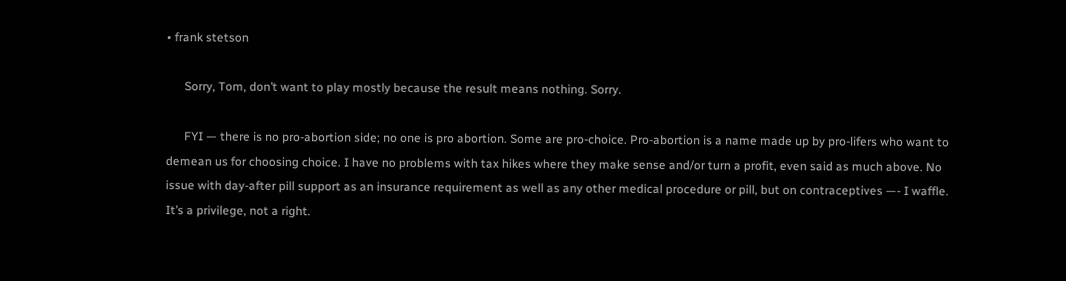• frank stetson

      Sorry, Tom, don’t want to play mostly because the result means nothing. Sorry.

      FYI — there is no pro-abortion side; no one is pro abortion. Some are pro-choice. Pro-abortion is a name made up by pro-lifers who want to demean us for choosing choice. I have no problems with tax hikes where they make sense and/or turn a profit, even said as much above. No issue with day-after pill support as an insurance requirement as well as any other medical procedure or pill, but on contraceptives —- I waffle. It’s a privilege, not a right.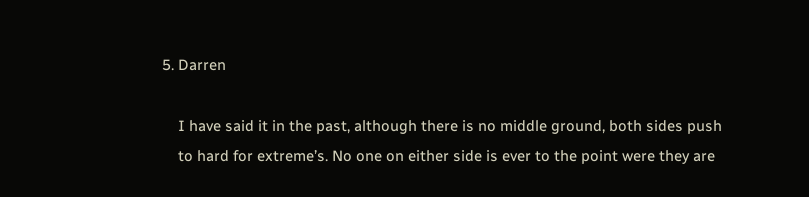5. Darren

    I have said it in the past, although there is no middle ground, both sides push
    to hard for extreme’s. No one on either side is ever to the point were they are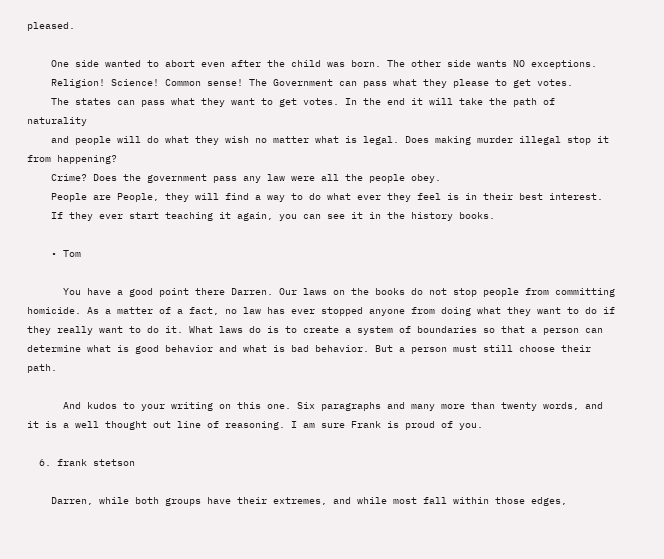pleased.

    One side wanted to abort even after the child was born. The other side wants NO exceptions.
    Religion! Science! Common sense! The Government can pass what they please to get votes.
    The states can pass what they want to get votes. In the end it will take the path of naturality
    and people will do what they wish no matter what is legal. Does making murder illegal stop it from happening?
    Crime? Does the government pass any law were all the people obey.
    People are People, they will find a way to do what ever they feel is in their best interest.
    If they ever start teaching it again, you can see it in the history books.

    • Tom

      You have a good point there Darren. Our laws on the books do not stop people from committing homicide. As a matter of a fact, no law has ever stopped anyone from doing what they want to do if they really want to do it. What laws do is to create a system of boundaries so that a person can determine what is good behavior and what is bad behavior. But a person must still choose their path.

      And kudos to your writing on this one. Six paragraphs and many more than twenty words, and it is a well thought out line of reasoning. I am sure Frank is proud of you.

  6. frank stetson

    Darren, while both groups have their extremes, and while most fall within those edges,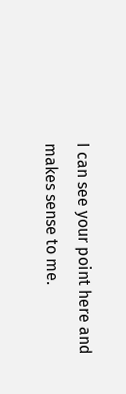I can see your point here and makes sense to me.